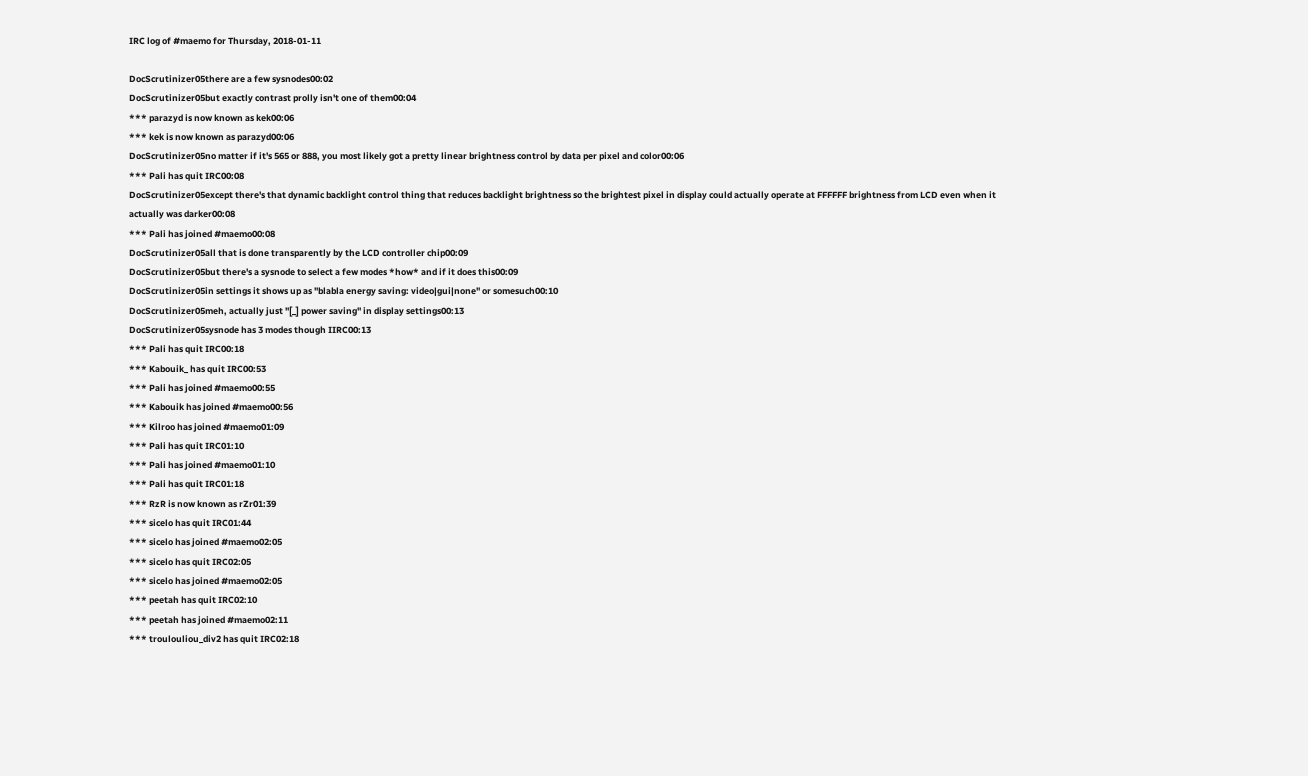IRC log of #maemo for Thursday, 2018-01-11

DocScrutinizer05there are a few sysnodes00:02
DocScrutinizer05but exactly contrast prolly isn't one of them00:04
*** parazyd is now known as kek00:06
*** kek is now known as parazyd00:06
DocScrutinizer05no matter if it's 565 or 888, you most likely got a pretty linear brightness control by data per pixel and color00:06
*** Pali has quit IRC00:08
DocScrutinizer05except there's that dynamic backlight control thing that reduces backlight brightness so the brightest pixel in display could actually operate at FFFFFF brightness from LCD even when it actually was darker00:08
*** Pali has joined #maemo00:08
DocScrutinizer05all that is done transparently by the LCD controller chip00:09
DocScrutinizer05but there's a sysnode to select a few modes *how* and if it does this00:09
DocScrutinizer05in settings it shows up as "blabla energy saving: video|gui|none" or somesuch00:10
DocScrutinizer05meh, actually just "[_] power saving" in display settings00:13
DocScrutinizer05sysnode has 3 modes though IIRC00:13
*** Pali has quit IRC00:18
*** Kabouik_ has quit IRC00:53
*** Pali has joined #maemo00:55
*** Kabouik has joined #maemo00:56
*** Kilroo has joined #maemo01:09
*** Pali has quit IRC01:10
*** Pali has joined #maemo01:10
*** Pali has quit IRC01:18
*** RzR is now known as rZr01:39
*** sicelo has quit IRC01:44
*** sicelo has joined #maemo02:05
*** sicelo has quit IRC02:05
*** sicelo has joined #maemo02:05
*** peetah has quit IRC02:10
*** peetah has joined #maemo02:11
*** troulouliou_div2 has quit IRC02:18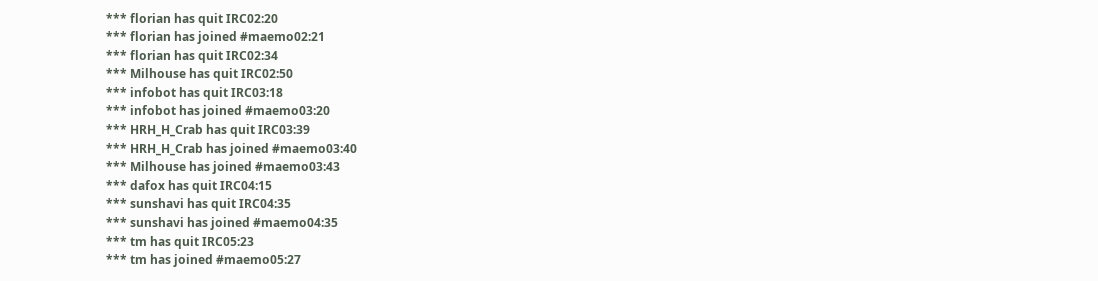*** florian has quit IRC02:20
*** florian has joined #maemo02:21
*** florian has quit IRC02:34
*** Milhouse has quit IRC02:50
*** infobot has quit IRC03:18
*** infobot has joined #maemo03:20
*** HRH_H_Crab has quit IRC03:39
*** HRH_H_Crab has joined #maemo03:40
*** Milhouse has joined #maemo03:43
*** dafox has quit IRC04:15
*** sunshavi has quit IRC04:35
*** sunshavi has joined #maemo04:35
*** tm has quit IRC05:23
*** tm has joined #maemo05:27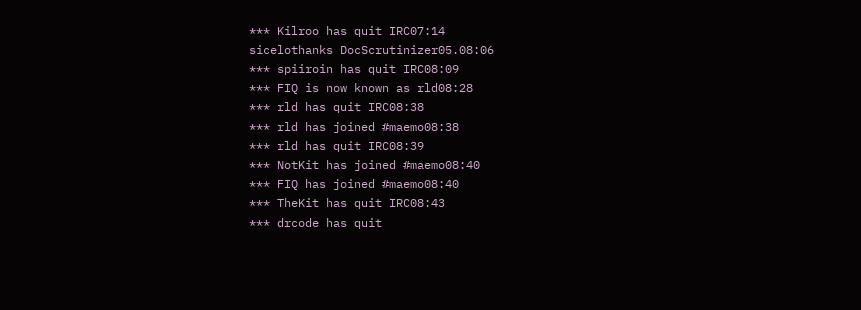*** Kilroo has quit IRC07:14
sicelothanks DocScrutinizer05.08:06
*** spiiroin has quit IRC08:09
*** FIQ is now known as rld08:28
*** rld has quit IRC08:38
*** rld has joined #maemo08:38
*** rld has quit IRC08:39
*** NotKit has joined #maemo08:40
*** FIQ has joined #maemo08:40
*** TheKit has quit IRC08:43
*** drcode has quit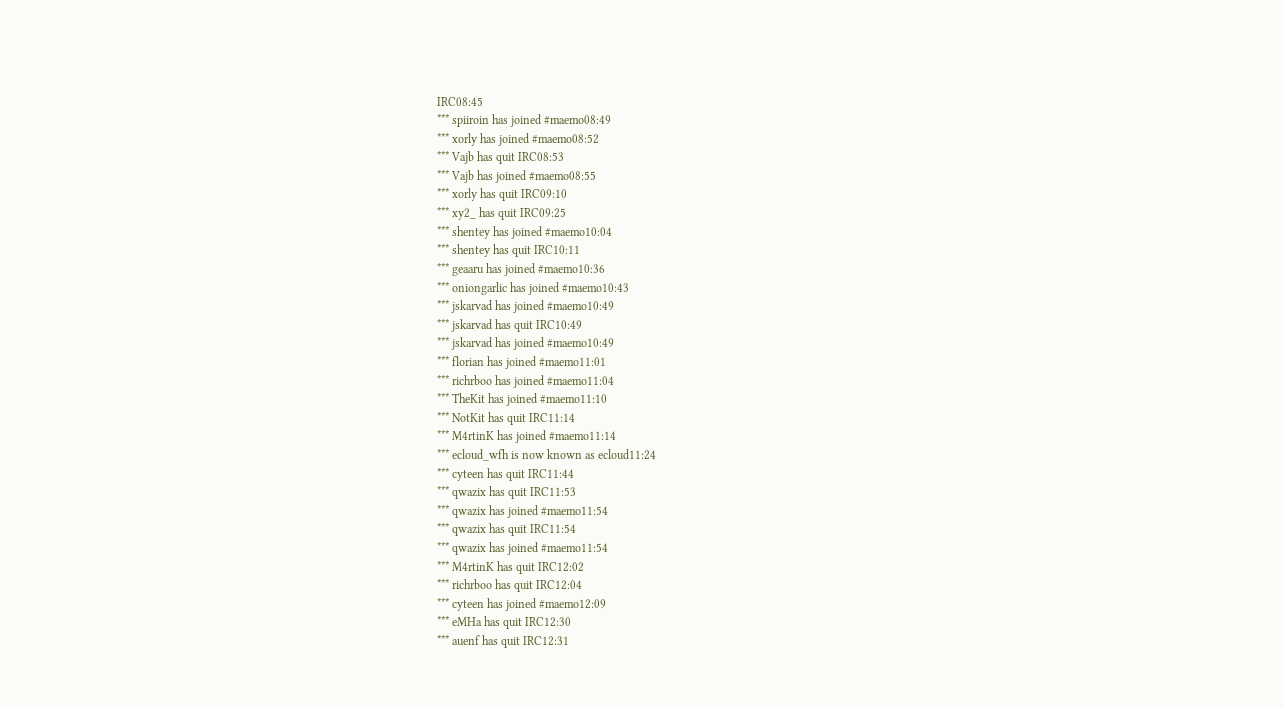IRC08:45
*** spiiroin has joined #maemo08:49
*** xorly has joined #maemo08:52
*** Vajb has quit IRC08:53
*** Vajb has joined #maemo08:55
*** xorly has quit IRC09:10
*** xy2_ has quit IRC09:25
*** shentey has joined #maemo10:04
*** shentey has quit IRC10:11
*** geaaru has joined #maemo10:36
*** oniongarlic has joined #maemo10:43
*** jskarvad has joined #maemo10:49
*** jskarvad has quit IRC10:49
*** jskarvad has joined #maemo10:49
*** florian has joined #maemo11:01
*** richrboo has joined #maemo11:04
*** TheKit has joined #maemo11:10
*** NotKit has quit IRC11:14
*** M4rtinK has joined #maemo11:14
*** ecloud_wfh is now known as ecloud11:24
*** cyteen has quit IRC11:44
*** qwazix has quit IRC11:53
*** qwazix has joined #maemo11:54
*** qwazix has quit IRC11:54
*** qwazix has joined #maemo11:54
*** M4rtinK has quit IRC12:02
*** richrboo has quit IRC12:04
*** cyteen has joined #maemo12:09
*** eMHa has quit IRC12:30
*** auenf has quit IRC12:31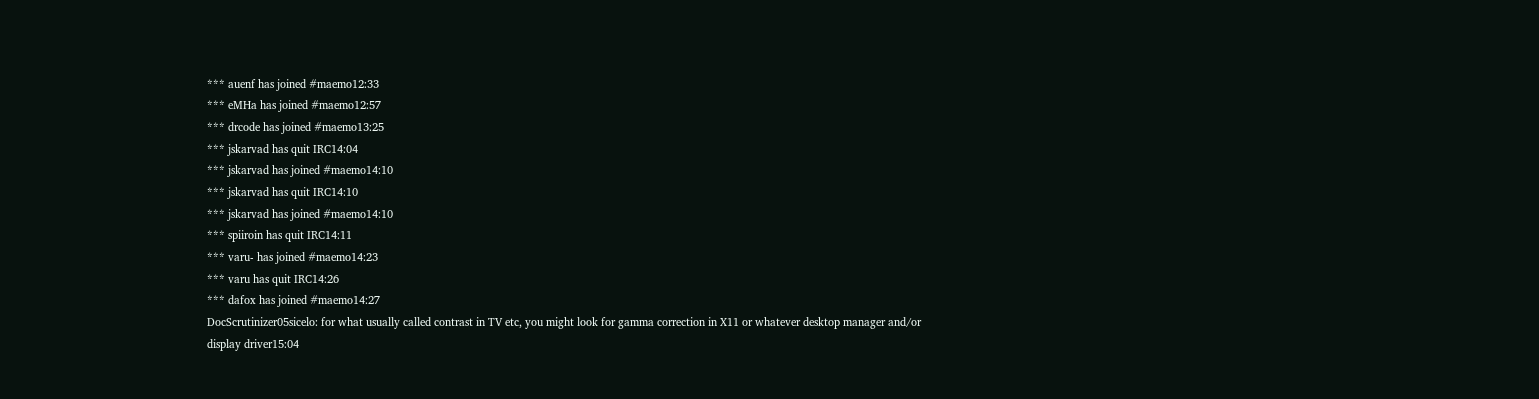*** auenf has joined #maemo12:33
*** eMHa has joined #maemo12:57
*** drcode has joined #maemo13:25
*** jskarvad has quit IRC14:04
*** jskarvad has joined #maemo14:10
*** jskarvad has quit IRC14:10
*** jskarvad has joined #maemo14:10
*** spiiroin has quit IRC14:11
*** varu- has joined #maemo14:23
*** varu has quit IRC14:26
*** dafox has joined #maemo14:27
DocScrutinizer05sicelo: for what usually called contrast in TV etc, you might look for gamma correction in X11 or whatever desktop manager and/or display driver15:04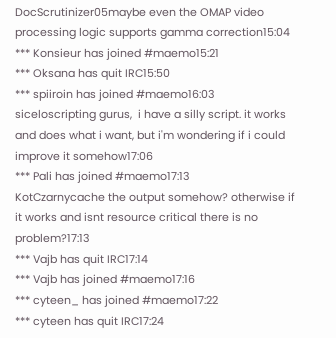DocScrutinizer05maybe even the OMAP video processing logic supports gamma correction15:04
*** Konsieur has joined #maemo15:21
*** Oksana has quit IRC15:50
*** spiiroin has joined #maemo16:03
siceloscripting gurus,  i have a silly script. it works and does what i want, but i'm wondering if i could improve it somehow17:06
*** Pali has joined #maemo17:13
KotCzarnycache the output somehow? otherwise if it works and isnt resource critical there is no problem?17:13
*** Vajb has quit IRC17:14
*** Vajb has joined #maemo17:16
*** cyteen_ has joined #maemo17:22
*** cyteen has quit IRC17:24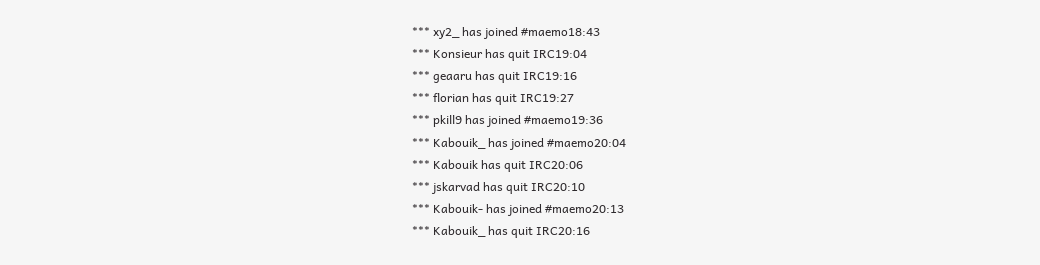*** xy2_ has joined #maemo18:43
*** Konsieur has quit IRC19:04
*** geaaru has quit IRC19:16
*** florian has quit IRC19:27
*** pkill9 has joined #maemo19:36
*** Kabouik_ has joined #maemo20:04
*** Kabouik has quit IRC20:06
*** jskarvad has quit IRC20:10
*** Kabouik- has joined #maemo20:13
*** Kabouik_ has quit IRC20:16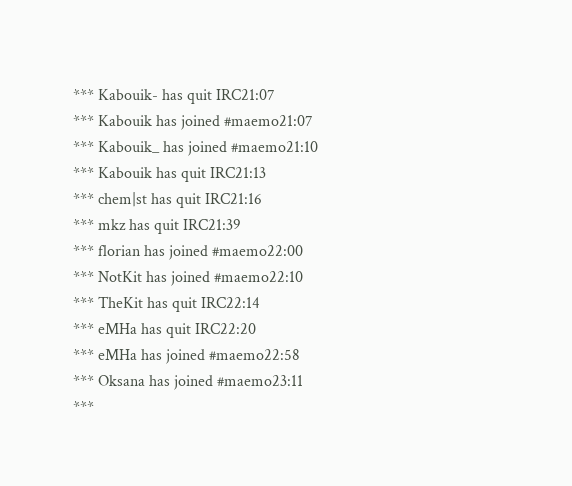*** Kabouik- has quit IRC21:07
*** Kabouik has joined #maemo21:07
*** Kabouik_ has joined #maemo21:10
*** Kabouik has quit IRC21:13
*** chem|st has quit IRC21:16
*** mkz has quit IRC21:39
*** florian has joined #maemo22:00
*** NotKit has joined #maemo22:10
*** TheKit has quit IRC22:14
*** eMHa has quit IRC22:20
*** eMHa has joined #maemo22:58
*** Oksana has joined #maemo23:11
***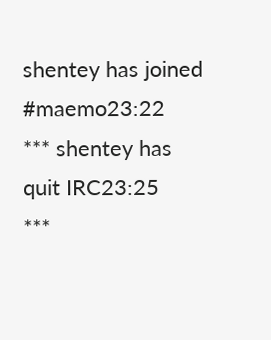shentey has joined #maemo23:22
*** shentey has quit IRC23:25
***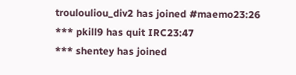troulouliou_div2 has joined #maemo23:26
*** pkill9 has quit IRC23:47
*** shentey has joined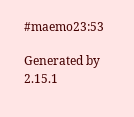#maemo23:53

Generated by 2.15.1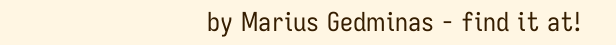by Marius Gedminas - find it at!